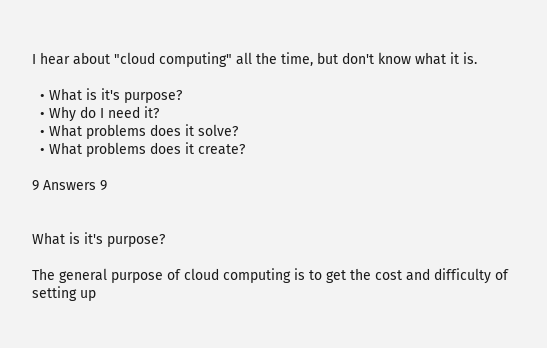I hear about "cloud computing" all the time, but don't know what it is.

  • What is it's purpose?
  • Why do I need it?
  • What problems does it solve?
  • What problems does it create?

9 Answers 9


What is it's purpose?

The general purpose of cloud computing is to get the cost and difficulty of setting up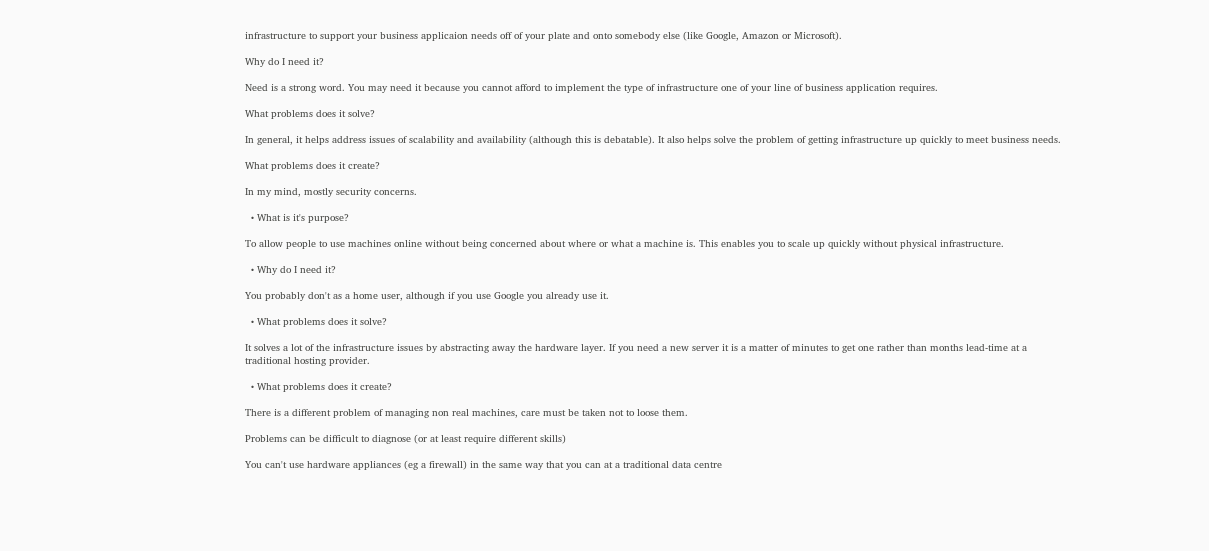infrastructure to support your business applicaion needs off of your plate and onto somebody else (like Google, Amazon or Microsoft).

Why do I need it?

Need is a strong word. You may need it because you cannot afford to implement the type of infrastructure one of your line of business application requires.

What problems does it solve?

In general, it helps address issues of scalability and availability (although this is debatable). It also helps solve the problem of getting infrastructure up quickly to meet business needs.

What problems does it create?

In my mind, mostly security concerns.

  • What is it's purpose?

To allow people to use machines online without being concerned about where or what a machine is. This enables you to scale up quickly without physical infrastructure.

  • Why do I need it?

You probably don't as a home user, although if you use Google you already use it.

  • What problems does it solve?

It solves a lot of the infrastructure issues by abstracting away the hardware layer. If you need a new server it is a matter of minutes to get one rather than months lead-time at a traditional hosting provider.

  • What problems does it create?

There is a different problem of managing non real machines, care must be taken not to loose them.

Problems can be difficult to diagnose (or at least require different skills)

You can't use hardware appliances (eg a firewall) in the same way that you can at a traditional data centre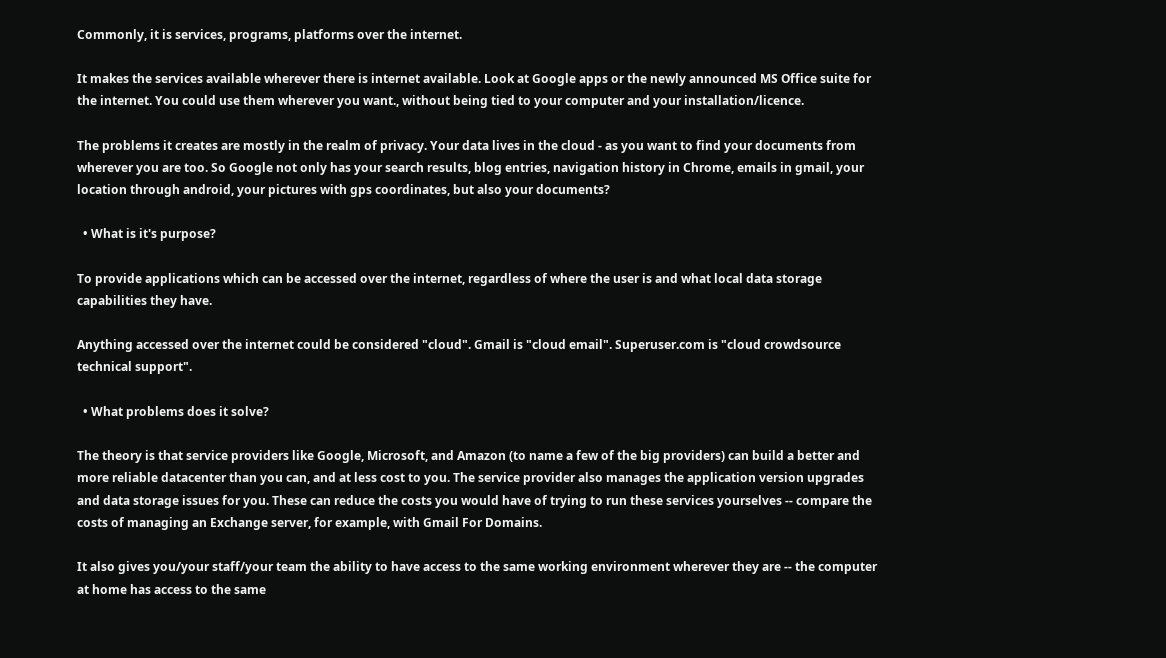Commonly, it is services, programs, platforms over the internet.

It makes the services available wherever there is internet available. Look at Google apps or the newly announced MS Office suite for the internet. You could use them wherever you want., without being tied to your computer and your installation/licence.

The problems it creates are mostly in the realm of privacy. Your data lives in the cloud - as you want to find your documents from wherever you are too. So Google not only has your search results, blog entries, navigation history in Chrome, emails in gmail, your location through android, your pictures with gps coordinates, but also your documents?

  • What is it's purpose?

To provide applications which can be accessed over the internet, regardless of where the user is and what local data storage capabilities they have.

Anything accessed over the internet could be considered "cloud". Gmail is "cloud email". Superuser.com is "cloud crowdsource technical support".

  • What problems does it solve?

The theory is that service providers like Google, Microsoft, and Amazon (to name a few of the big providers) can build a better and more reliable datacenter than you can, and at less cost to you. The service provider also manages the application version upgrades and data storage issues for you. These can reduce the costs you would have of trying to run these services yourselves -- compare the costs of managing an Exchange server, for example, with Gmail For Domains.

It also gives you/your staff/your team the ability to have access to the same working environment wherever they are -- the computer at home has access to the same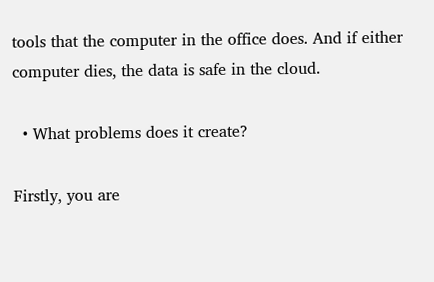tools that the computer in the office does. And if either computer dies, the data is safe in the cloud.

  • What problems does it create?

Firstly, you are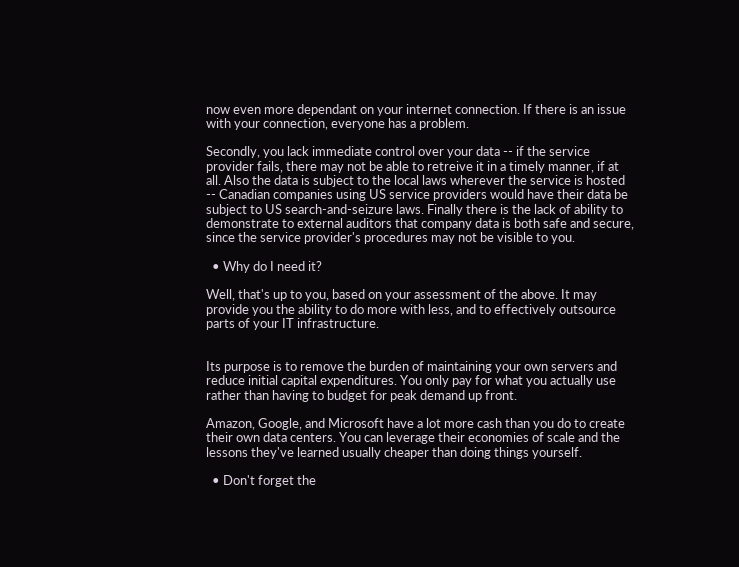now even more dependant on your internet connection. If there is an issue with your connection, everyone has a problem.

Secondly, you lack immediate control over your data -- if the service provider fails, there may not be able to retreive it in a timely manner, if at all. Also the data is subject to the local laws wherever the service is hosted -- Canadian companies using US service providers would have their data be subject to US search-and-seizure laws. Finally there is the lack of ability to demonstrate to external auditors that company data is both safe and secure, since the service provider's procedures may not be visible to you.

  • Why do I need it?

Well, that's up to you, based on your assessment of the above. It may provide you the ability to do more with less, and to effectively outsource parts of your IT infrastructure.


Its purpose is to remove the burden of maintaining your own servers and reduce initial capital expenditures. You only pay for what you actually use rather than having to budget for peak demand up front.

Amazon, Google, and Microsoft have a lot more cash than you do to create their own data centers. You can leverage their economies of scale and the lessons they've learned usually cheaper than doing things yourself.

  • Don't forget the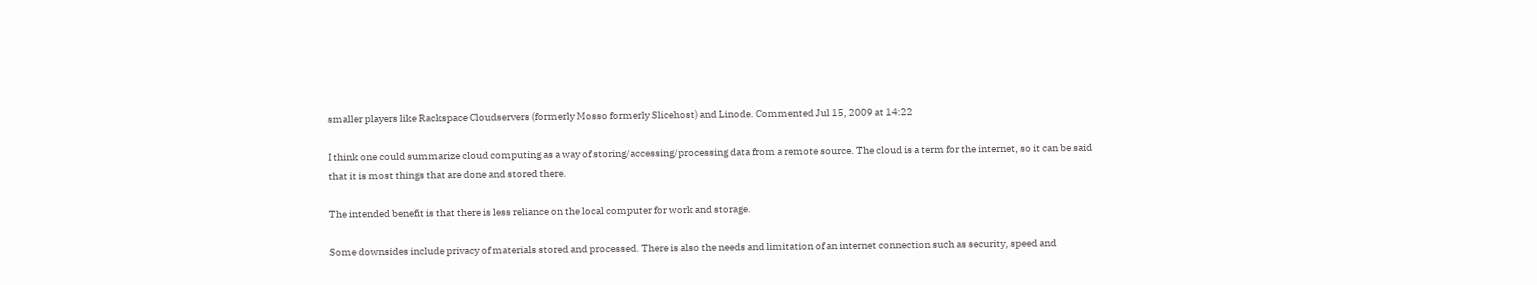smaller players like Rackspace Cloudservers (formerly Mosso formerly Slicehost) and Linode. Commented Jul 15, 2009 at 14:22

I think one could summarize cloud computing as a way of storing/accessing/processing data from a remote source. The cloud is a term for the internet, so it can be said that it is most things that are done and stored there.

The intended benefit is that there is less reliance on the local computer for work and storage.

Some downsides include privacy of materials stored and processed. There is also the needs and limitation of an internet connection such as security, speed and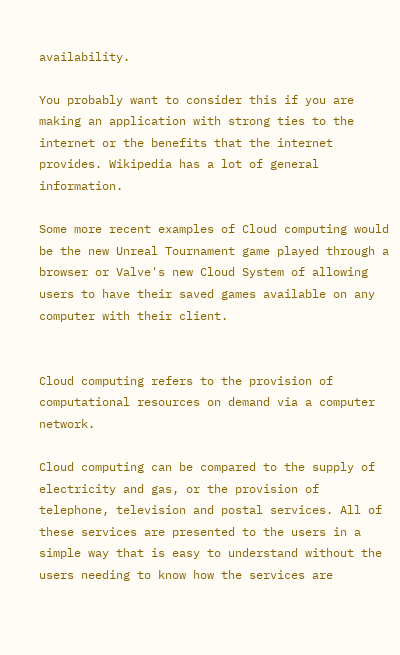availability.

You probably want to consider this if you are making an application with strong ties to the internet or the benefits that the internet provides. Wikipedia has a lot of general information.

Some more recent examples of Cloud computing would be the new Unreal Tournament game played through a browser or Valve's new Cloud System of allowing users to have their saved games available on any computer with their client.


Cloud computing refers to the provision of computational resources on demand via a computer network.

Cloud computing can be compared to the supply of electricity and gas, or the provision of telephone, television and postal services. All of these services are presented to the users in a simple way that is easy to understand without the users needing to know how the services are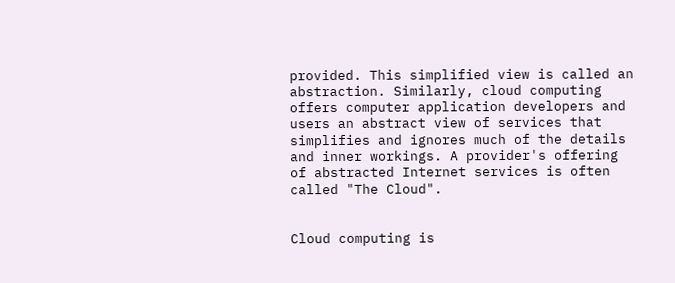provided. This simplified view is called an abstraction. Similarly, cloud computing offers computer application developers and users an abstract view of services that simplifies and ignores much of the details and inner workings. A provider's offering of abstracted Internet services is often called "The Cloud".


Cloud computing is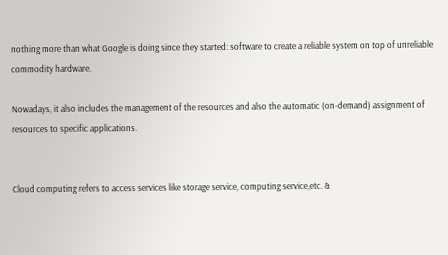nothing more than what Google is doing since they started: software to create a reliable system on top of unreliable commodity hardware.

Nowadays, it also includes the management of the resources and also the automatic (on-demand) assignment of resources to specific applications.


Cloud computing refers to access services like storage service, computing service,etc. &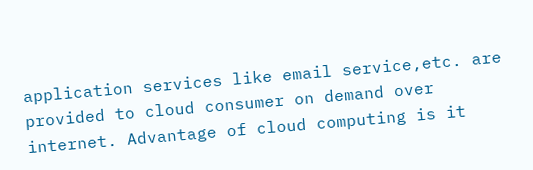application services like email service,etc. are provided to cloud consumer on demand over internet. Advantage of cloud computing is it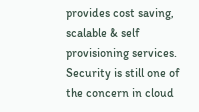provides cost saving, scalable & self provisioning services. Security is still one of the concern in cloud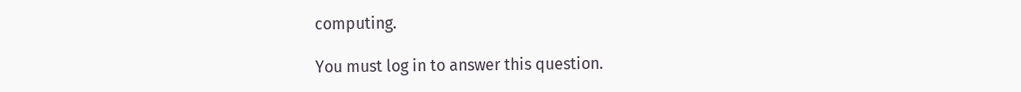computing.

You must log in to answer this question.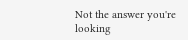Not the answer you're looking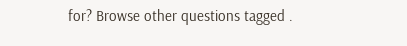for? Browse other questions tagged .